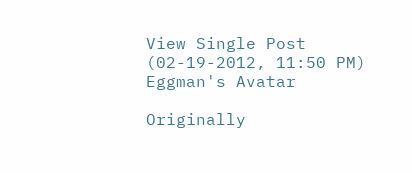View Single Post
(02-19-2012, 11:50 PM)
Eggman's Avatar

Originally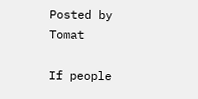Posted by Tomat

If people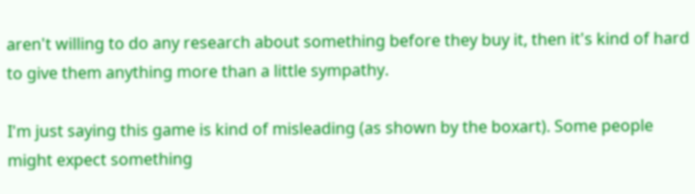aren't willing to do any research about something before they buy it, then it's kind of hard to give them anything more than a little sympathy.

I'm just saying this game is kind of misleading (as shown by the boxart). Some people might expect something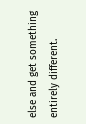else and get something entirely different.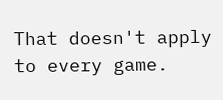That doesn't apply to every game.